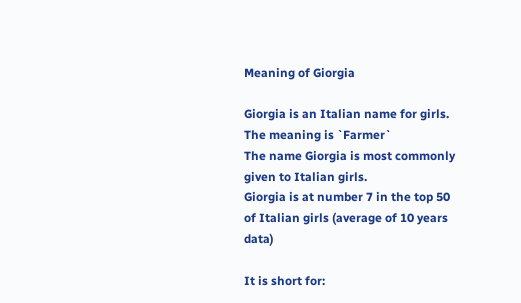Meaning of Giorgia

Giorgia is an Italian name for girls.
The meaning is `Farmer`
The name Giorgia is most commonly given to Italian girls.
Giorgia is at number 7 in the top 50 of Italian girls (average of 10 years data)

It is short for: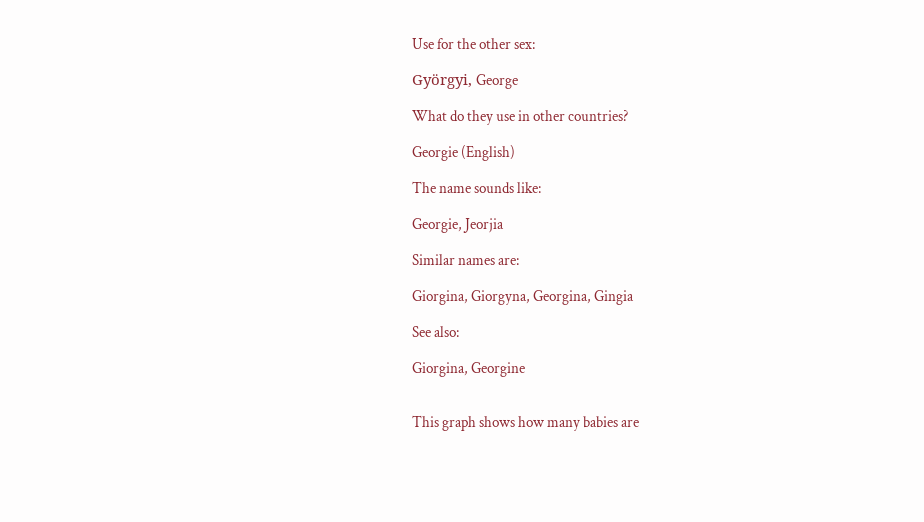Use for the other sex:

Györgyi, George

What do they use in other countries?

Georgie (English)

The name sounds like:

Georgie, Jeorjia

Similar names are:

Giorgina, Giorgyna, Georgina, Gingia

See also:

Giorgina, Georgine


This graph shows how many babies are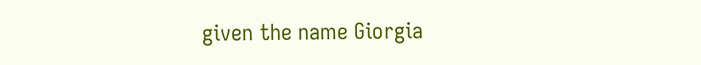given the name Giorgia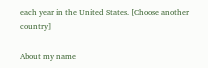each year in the United States. [Choose another country]

About my name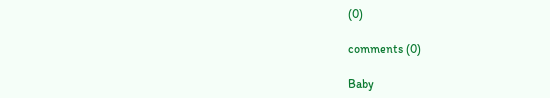(0)

comments (0)

Baby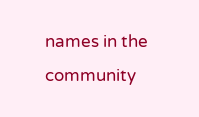names in the community